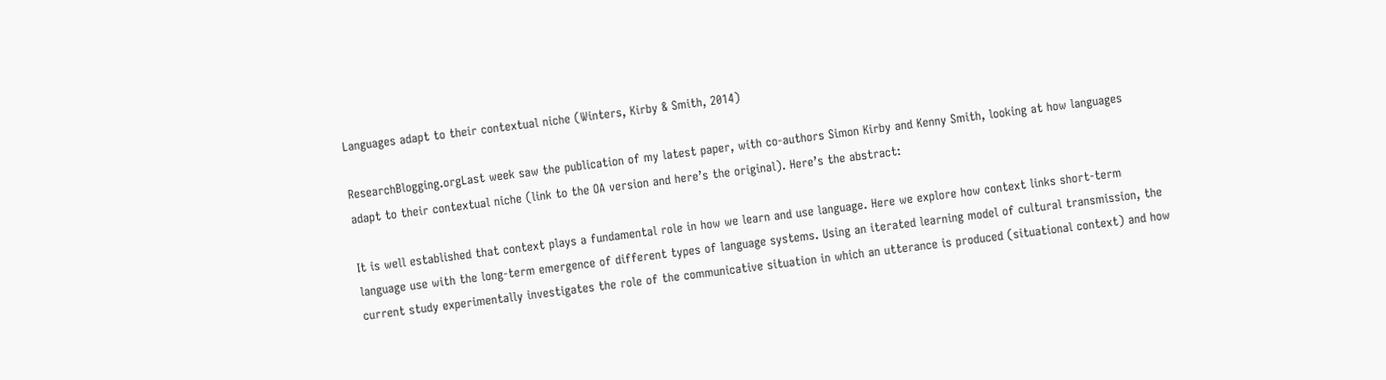Languages adapt to their contextual niche (Winters, Kirby & Smith, 2014)

ResearchBlogging.orgLast week saw the publication of my latest paper, with co-authors Simon Kirby and Kenny Smith, looking at how languages adapt to their contextual niche (link to the OA version and here’s the original). Here’s the abstract:

It is well established that context plays a fundamental role in how we learn and use language. Here we explore how context links short-term language use with the long-term emergence of different types of language systems. Using an iterated learning model of cultural transmission, the current study experimentally investigates the role of the communicative situation in which an utterance is produced (situational context) and how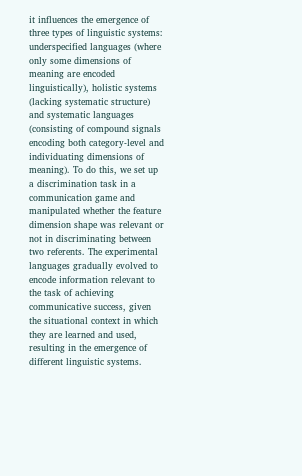it influences the emergence of three types of linguistic systems: underspecified languages (where only some dimensions of meaning are encoded linguistically), holistic systems (lacking systematic structure) and systematic languages (consisting of compound signals encoding both category-level and individuating dimensions of meaning). To do this, we set up a discrimination task in a communication game and manipulated whether the feature dimension shape was relevant or not in discriminating between two referents. The experimental languages gradually evolved to encode information relevant to the task of achieving communicative success, given the situational context in which they are learned and used, resulting in the emergence of different linguistic systems.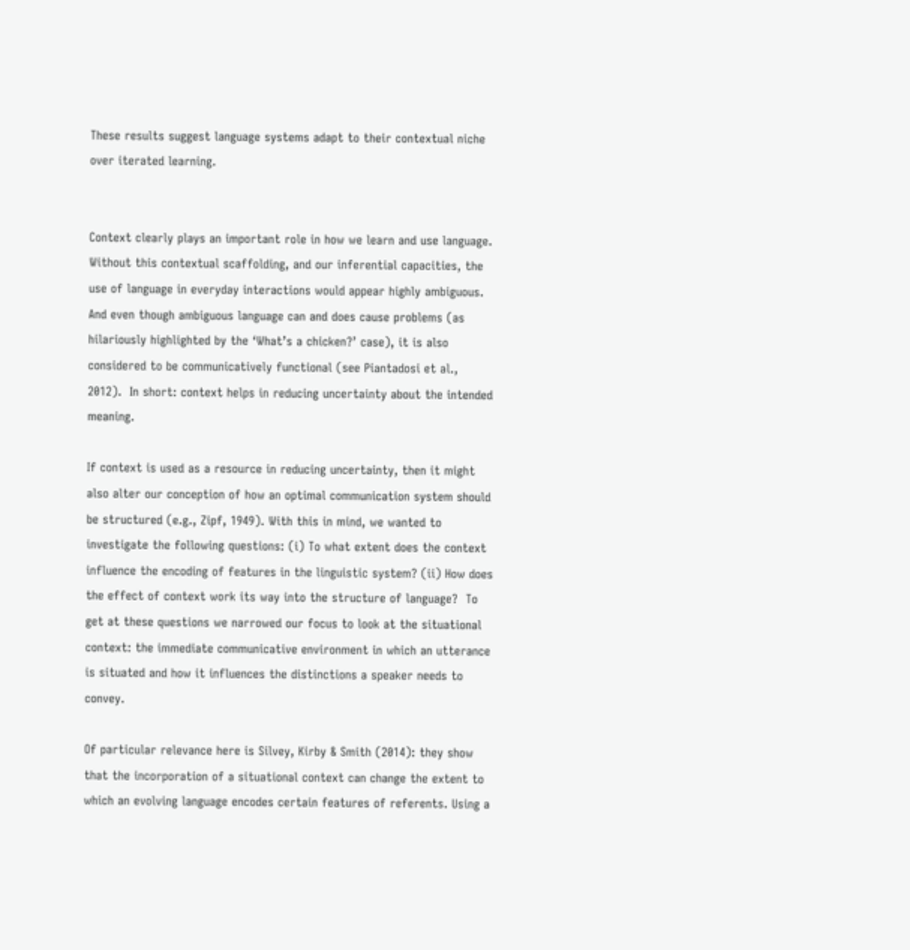These results suggest language systems adapt to their contextual niche over iterated learning.


Context clearly plays an important role in how we learn and use language. Without this contextual scaffolding, and our inferential capacities, the use of language in everyday interactions would appear highly ambiguous. And even though ambiguous language can and does cause problems (as hilariously highlighted by the ‘What’s a chicken?’ case), it is also considered to be communicatively functional (see Piantadosi et al., 2012).  In short: context helps in reducing uncertainty about the intended meaning.

If context is used as a resource in reducing uncertainty, then it might also alter our conception of how an optimal communication system should be structured (e.g., Zipf, 1949). With this in mind, we wanted to investigate the following questions: (i) To what extent does the context influence the encoding of features in the linguistic system? (ii) How does the effect of context work its way into the structure of language?  To get at these questions we narrowed our focus to look at the situational context: the immediate communicative environment in which an utterance is situated and how it influences the distinctions a speaker needs to convey.

Of particular relevance here is Silvey, Kirby & Smith (2014): they show that the incorporation of a situational context can change the extent to which an evolving language encodes certain features of referents. Using a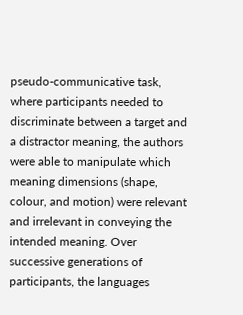pseudo-communicative task, where participants needed to discriminate between a target and a distractor meaning, the authors were able to manipulate which meaning dimensions (shape, colour, and motion) were relevant and irrelevant in conveying the intended meaning. Over successive generations of participants, the languages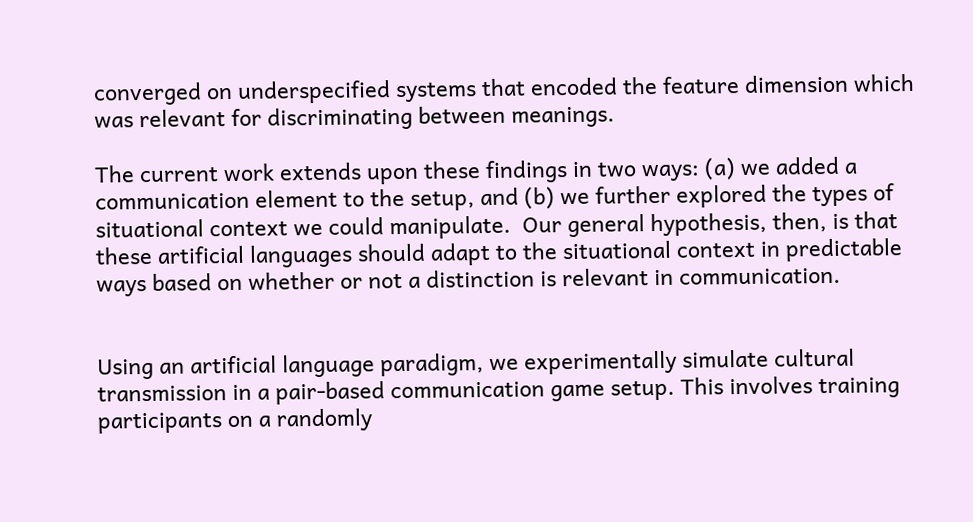converged on underspecified systems that encoded the feature dimension which was relevant for discriminating between meanings.

The current work extends upon these findings in two ways: (a) we added a communication element to the setup, and (b) we further explored the types of situational context we could manipulate.  Our general hypothesis, then, is that these artificial languages should adapt to the situational context in predictable ways based on whether or not a distinction is relevant in communication.


Using an artificial language paradigm, we experimentally simulate cultural transmission in a pair-based communication game setup. This involves training participants on a randomly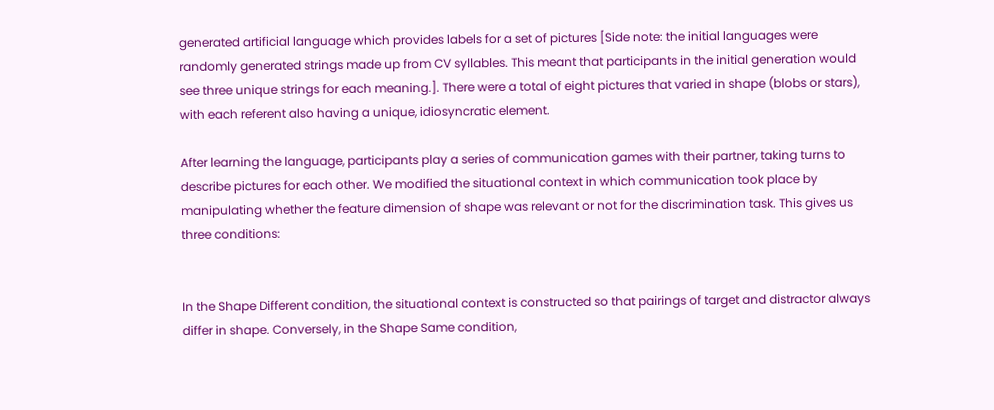generated artificial language which provides labels for a set of pictures [Side note: the initial languages were randomly generated strings made up from CV syllables. This meant that participants in the initial generation would see three unique strings for each meaning.]. There were a total of eight pictures that varied in shape (blobs or stars), with each referent also having a unique, idiosyncratic element.

After learning the language, participants play a series of communication games with their partner, taking turns to describe pictures for each other. We modified the situational context in which communication took place by manipulating whether the feature dimension of shape was relevant or not for the discrimination task. This gives us three conditions:


In the Shape Different condition, the situational context is constructed so that pairings of target and distractor always differ in shape. Conversely, in the Shape Same condition,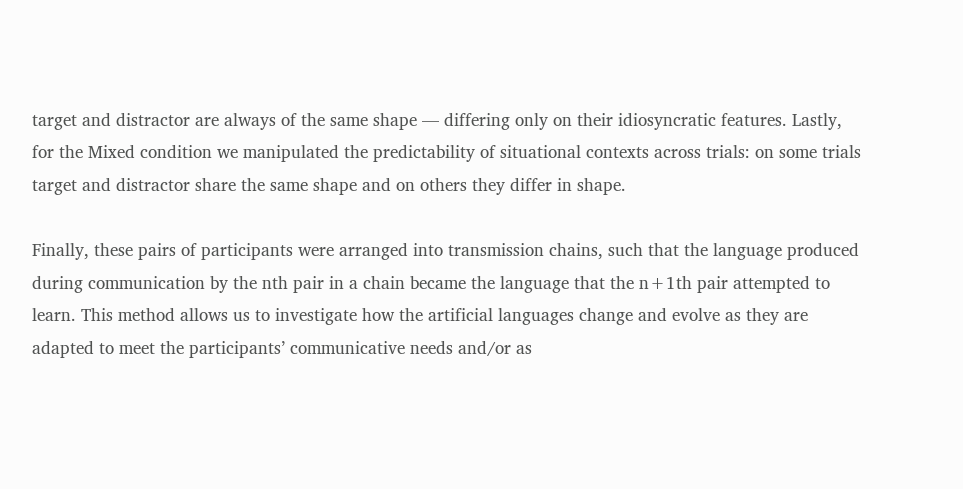target and distractor are always of the same shape — differing only on their idiosyncratic features. Lastly, for the Mixed condition we manipulated the predictability of situational contexts across trials: on some trials target and distractor share the same shape and on others they differ in shape.

Finally, these pairs of participants were arranged into transmission chains, such that the language produced during communication by the nth pair in a chain became the language that the n+1th pair attempted to learn. This method allows us to investigate how the artificial languages change and evolve as they are adapted to meet the participants’ communicative needs and/or as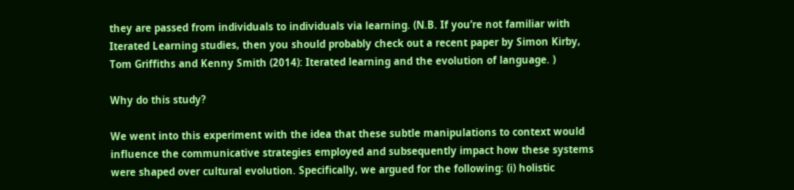they are passed from individuals to individuals via learning. (N.B. If you’re not familiar with Iterated Learning studies, then you should probably check out a recent paper by Simon Kirby, Tom Griffiths and Kenny Smith (2014): Iterated learning and the evolution of language. )

Why do this study?

We went into this experiment with the idea that these subtle manipulations to context would influence the communicative strategies employed and subsequently impact how these systems were shaped over cultural evolution. Specifically, we argued for the following: (i) holistic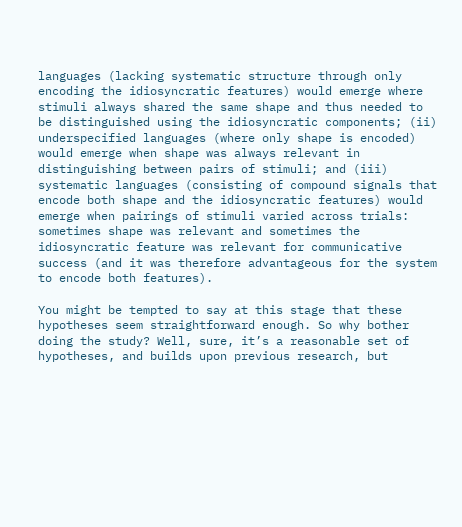languages (lacking systematic structure through only encoding the idiosyncratic features) would emerge where stimuli always shared the same shape and thus needed to be distinguished using the idiosyncratic components; (ii) underspecified languages (where only shape is encoded) would emerge when shape was always relevant in distinguishing between pairs of stimuli; and (iii) systematic languages (consisting of compound signals that encode both shape and the idiosyncratic features) would emerge when pairings of stimuli varied across trials: sometimes shape was relevant and sometimes the idiosyncratic feature was relevant for communicative success (and it was therefore advantageous for the system to encode both features).

You might be tempted to say at this stage that these hypotheses seem straightforward enough. So why bother doing the study? Well, sure, it’s a reasonable set of hypotheses, and builds upon previous research, but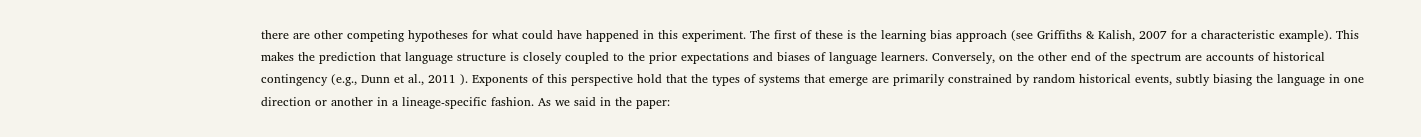there are other competing hypotheses for what could have happened in this experiment. The first of these is the learning bias approach (see Griffiths & Kalish, 2007 for a characteristic example). This makes the prediction that language structure is closely coupled to the prior expectations and biases of language learners. Conversely, on the other end of the spectrum are accounts of historical contingency (e.g., Dunn et al., 2011 ). Exponents of this perspective hold that the types of systems that emerge are primarily constrained by random historical events, subtly biasing the language in one direction or another in a lineage-specific fashion. As we said in the paper: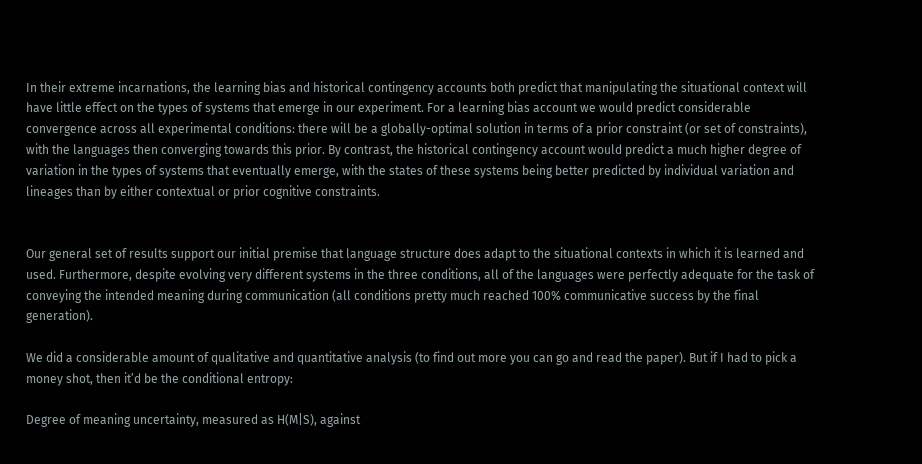In their extreme incarnations, the learning bias and historical contingency accounts both predict that manipulating the situational context will have little effect on the types of systems that emerge in our experiment. For a learning bias account we would predict considerable convergence across all experimental conditions: there will be a globally-optimal solution in terms of a prior constraint (or set of constraints), with the languages then converging towards this prior. By contrast, the historical contingency account would predict a much higher degree of variation in the types of systems that eventually emerge, with the states of these systems being better predicted by individual variation and lineages than by either contextual or prior cognitive constraints.


Our general set of results support our initial premise that language structure does adapt to the situational contexts in which it is learned and used. Furthermore, despite evolving very different systems in the three conditions, all of the languages were perfectly adequate for the task of conveying the intended meaning during communication (all conditions pretty much reached 100% communicative success by the final generation).

We did a considerable amount of qualitative and quantitative analysis (to find out more you can go and read the paper). But if I had to pick a money shot, then it’d be the conditional entropy:

Degree of meaning uncertainty, measured as H(M|S), against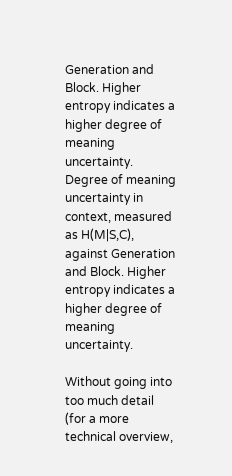Generation and Block. Higher entropy indicates a higher degree of meaning uncertainty.
Degree of meaning uncertainty in context, measured as H(M|S,C), against Generation and Block. Higher entropy indicates a higher degree of meaning uncertainty.

Without going into too much detail (for a more technical overview,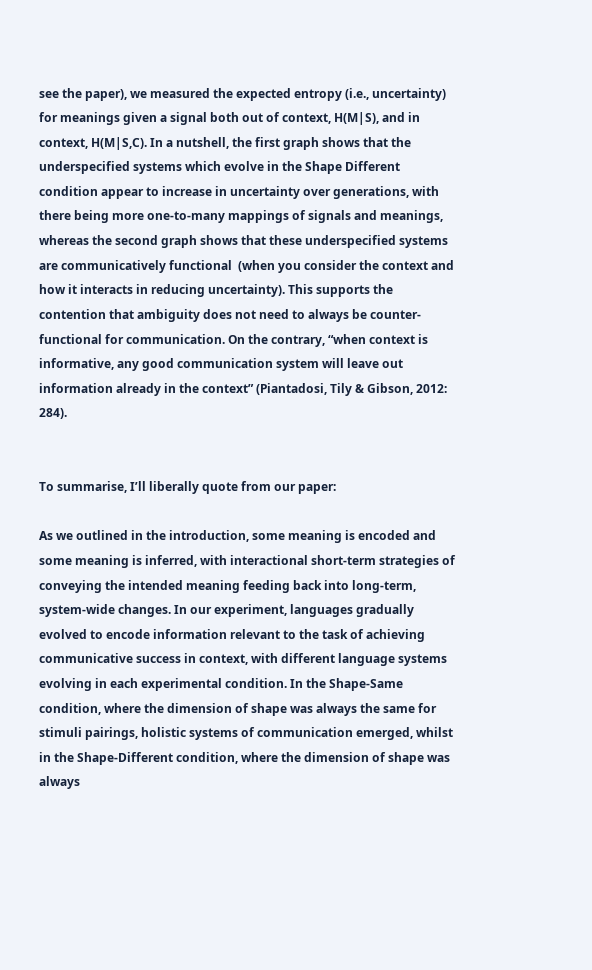see the paper), we measured the expected entropy (i.e., uncertainty) for meanings given a signal both out of context, H(M|S), and in context, H(M|S,C). In a nutshell, the first graph shows that the underspecified systems which evolve in the Shape Different condition appear to increase in uncertainty over generations, with there being more one-to-many mappings of signals and meanings, whereas the second graph shows that these underspecified systems are communicatively functional  (when you consider the context and how it interacts in reducing uncertainty). This supports the contention that ambiguity does not need to always be counter-functional for communication. On the contrary, “when context is informative, any good communication system will leave out information already in the context” (Piantadosi, Tily & Gibson, 2012: 284).


To summarise, I’ll liberally quote from our paper:

As we outlined in the introduction, some meaning is encoded and some meaning is inferred, with interactional short-term strategies of conveying the intended meaning feeding back into long-term, system-wide changes. In our experiment, languages gradually evolved to encode information relevant to the task of achieving communicative success in context, with different language systems evolving in each experimental condition. In the Shape-Same condition, where the dimension of shape was always the same for stimuli pairings, holistic systems of communication emerged, whilst in the Shape-Different condition, where the dimension of shape was always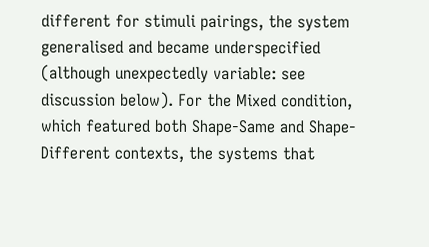different for stimuli pairings, the system generalised and became underspecified (although unexpectedly variable: see discussion below). For the Mixed condition, which featured both Shape-Same and Shape-Different contexts, the systems that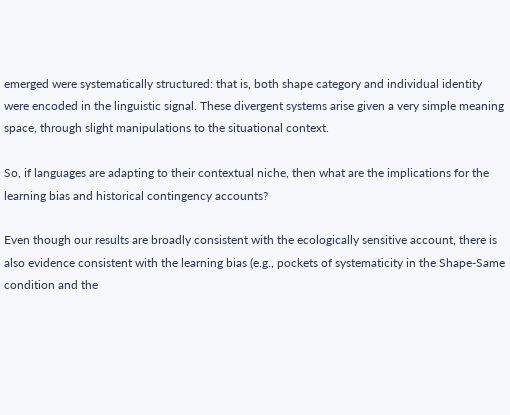emerged were systematically structured: that is, both shape category and individual identity were encoded in the linguistic signal. These divergent systems arise given a very simple meaning space, through slight manipulations to the situational context.

So, if languages are adapting to their contextual niche, then what are the implications for the learning bias and historical contingency accounts?

Even though our results are broadly consistent with the ecologically sensitive account, there is also evidence consistent with the learning bias (e.g., pockets of systematicity in the Shape-Same condition and the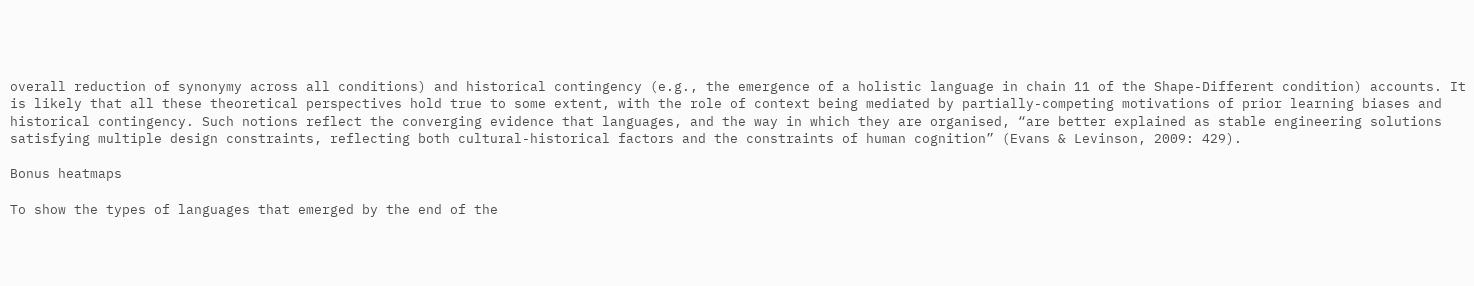overall reduction of synonymy across all conditions) and historical contingency (e.g., the emergence of a holistic language in chain 11 of the Shape-Different condition) accounts. It is likely that all these theoretical perspectives hold true to some extent, with the role of context being mediated by partially-competing motivations of prior learning biases and historical contingency. Such notions reflect the converging evidence that languages, and the way in which they are organised, “are better explained as stable engineering solutions satisfying multiple design constraints, reflecting both cultural-historical factors and the constraints of human cognition” (Evans & Levinson, 2009: 429).

Bonus heatmaps

To show the types of languages that emerged by the end of the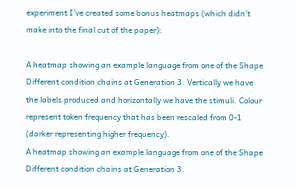experiment I’ve created some bonus heatmaps (which didn’t make into the final cut of the paper):

A heatmap showing an example language from one of the Shape Different condition chains at Generation 3. Vertically we have the labels produced and horizontally we have the stimuli. Colour represent token frequency that has been rescaled from 0-1 (darker representing higher frequency).
A heatmap showing an example language from one of the Shape Different condition chains at Generation 3.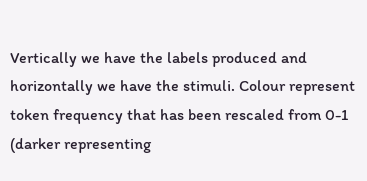Vertically we have the labels produced and horizontally we have the stimuli. Colour represent token frequency that has been rescaled from 0-1 (darker representing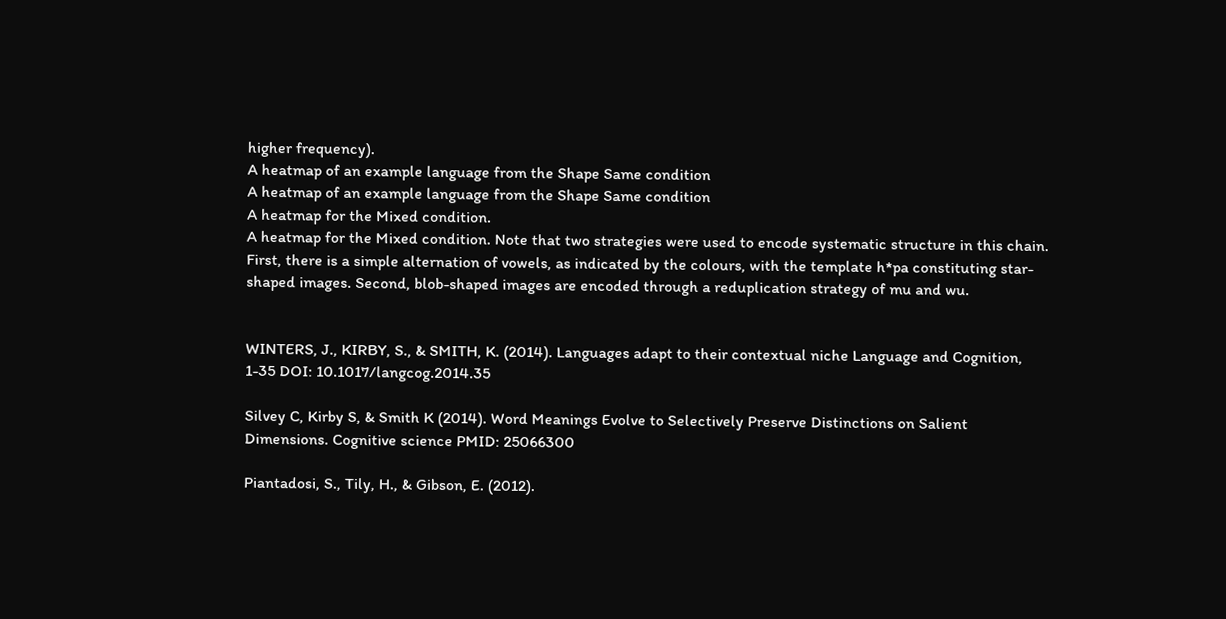higher frequency).
A heatmap of an example language from the Shape Same condition
A heatmap of an example language from the Shape Same condition
A heatmap for the Mixed condition.
A heatmap for the Mixed condition. Note that two strategies were used to encode systematic structure in this chain. First, there is a simple alternation of vowels, as indicated by the colours, with the template h*pa constituting star-shaped images. Second, blob-shaped images are encoded through a reduplication strategy of mu and wu.


WINTERS, J., KIRBY, S., & SMITH, K. (2014). Languages adapt to their contextual niche Language and Cognition, 1-35 DOI: 10.1017/langcog.2014.35

Silvey C, Kirby S, & Smith K (2014). Word Meanings Evolve to Selectively Preserve Distinctions on Salient Dimensions. Cognitive science PMID: 25066300

Piantadosi, S., Tily, H., & Gibson, E. (2012).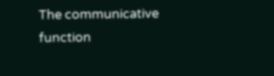The communicative function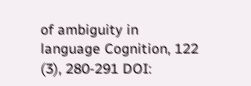of ambiguity in language Cognition, 122 (3), 280-291 DOI: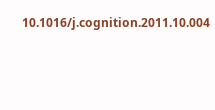10.1016/j.cognition.2011.10.004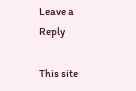Leave a Reply

This site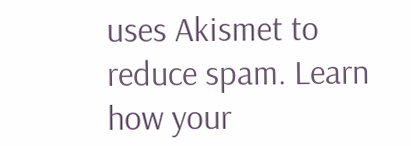uses Akismet to reduce spam. Learn how your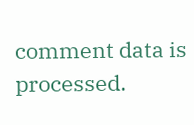comment data is processed.